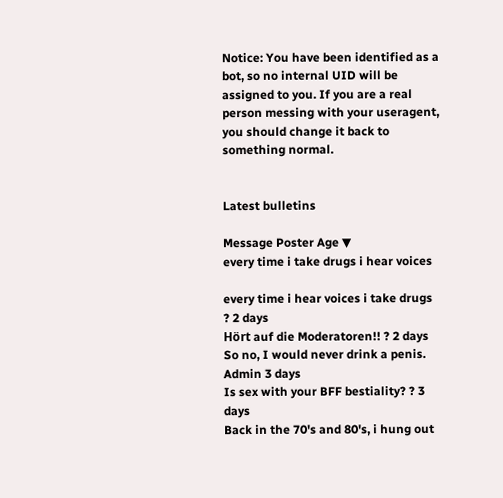Notice: You have been identified as a bot, so no internal UID will be assigned to you. If you are a real person messing with your useragent, you should change it back to something normal.


Latest bulletins

Message Poster Age ▼
every time i take drugs i hear voices

every time i hear voices i take drugs
? 2 days
Hört auf die Moderatoren!! ? 2 days
So no, I would never drink a penis. Admin 3 days
Is sex with your BFF bestiality? ? 3 days
Back in the 70's and 80's, i hung out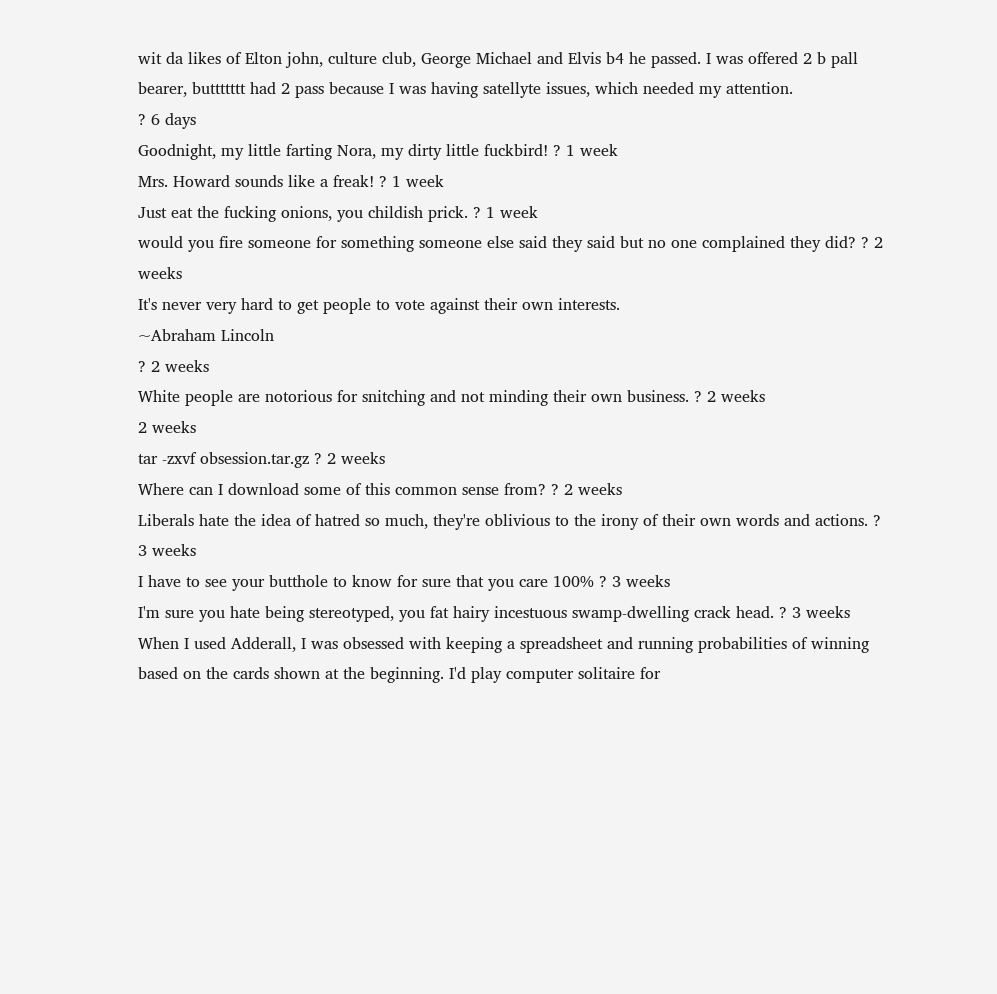wit da likes of Elton john, culture club, George Michael and Elvis b4 he passed. I was offered 2 b pall bearer, buttttttt had 2 pass because I was having satellyte issues, which needed my attention.
? 6 days
Goodnight, my little farting Nora, my dirty little fuckbird! ? 1 week
Mrs. Howard sounds like a freak! ? 1 week
Just eat the fucking onions, you childish prick. ? 1 week
would you fire someone for something someone else said they said but no one complained they did? ? 2 weeks
It's never very hard to get people to vote against their own interests.
~Abraham Lincoln
? 2 weeks
White people are notorious for snitching and not minding their own business. ? 2 weeks
2 weeks
tar -zxvf obsession.tar.gz ? 2 weeks
Where can I download some of this common sense from? ? 2 weeks
Liberals hate the idea of hatred so much, they're oblivious to the irony of their own words and actions. ? 3 weeks
I have to see your butthole to know for sure that you care 100% ? 3 weeks
I'm sure you hate being stereotyped, you fat hairy incestuous swamp-dwelling crack head. ? 3 weeks
When I used Adderall, I was obsessed with keeping a spreadsheet and running probabilities of winning based on the cards shown at the beginning. I'd play computer solitaire for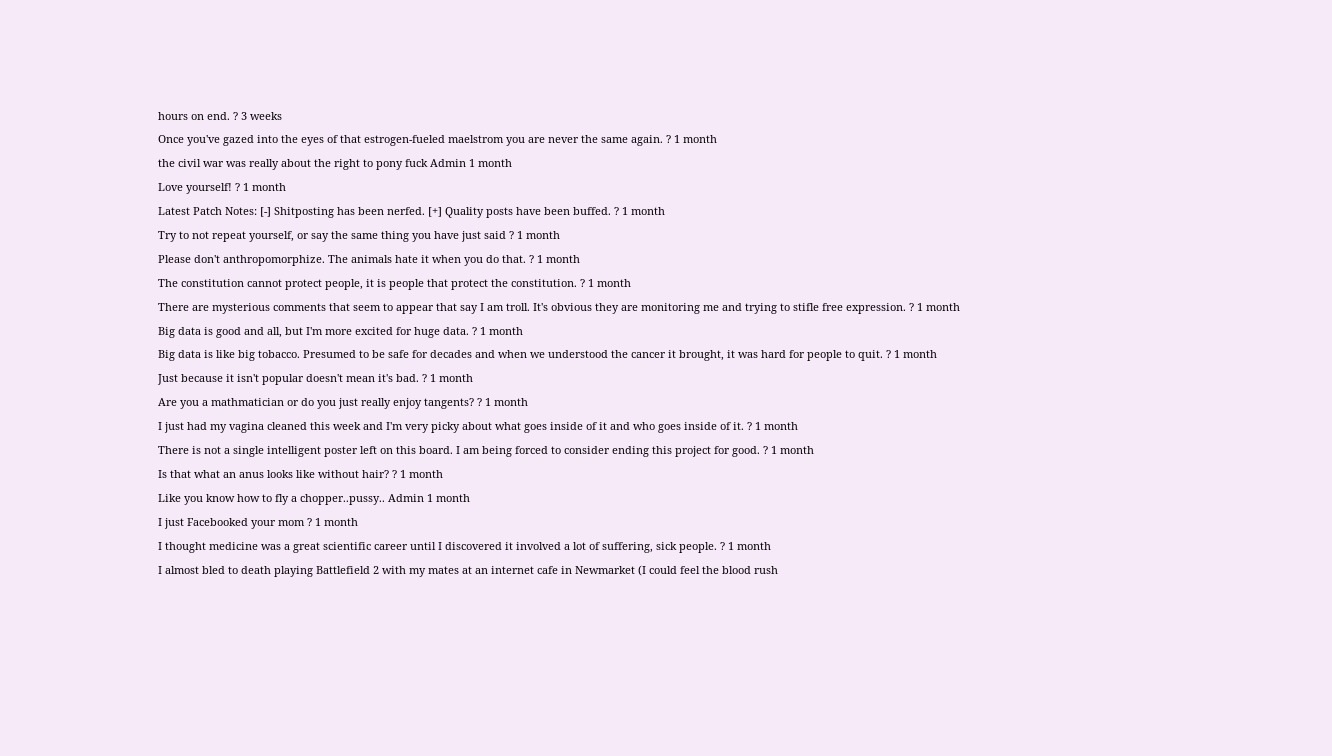hours on end. ? 3 weeks
Once you've gazed into the eyes of that estrogen-fueled maelstrom you are never the same again. ? 1 month
the civil war was really about the right to pony fuck Admin 1 month
Love yourself! ? 1 month
Latest Patch Notes: [-] Shitposting has been nerfed. [+] Quality posts have been buffed. ? 1 month
Try to not repeat yourself, or say the same thing you have just said ? 1 month
Please don't anthropomorphize. The animals hate it when you do that. ? 1 month
The constitution cannot protect people, it is people that protect the constitution. ? 1 month
There are mysterious comments that seem to appear that say I am troll. It's obvious they are monitoring me and trying to stifle free expression. ? 1 month
Big data is good and all, but I'm more excited for huge data. ? 1 month
Big data is like big tobacco. Presumed to be safe for decades and when we understood the cancer it brought, it was hard for people to quit. ? 1 month
Just because it isn't popular doesn't mean it's bad. ? 1 month
Are you a mathmatician or do you just really enjoy tangents? ? 1 month
I just had my vagina cleaned this week and I'm very picky about what goes inside of it and who goes inside of it. ? 1 month
There is not a single intelligent poster left on this board. I am being forced to consider ending this project for good. ? 1 month
Is that what an anus looks like without hair? ? 1 month
Like you know how to fly a chopper..pussy.. Admin 1 month
I just Facebooked your mom ? 1 month
I thought medicine was a great scientific career until I discovered it involved a lot of suffering, sick people. ? 1 month
I almost bled to death playing Battlefield 2 with my mates at an internet cafe in Newmarket (I could feel the blood rush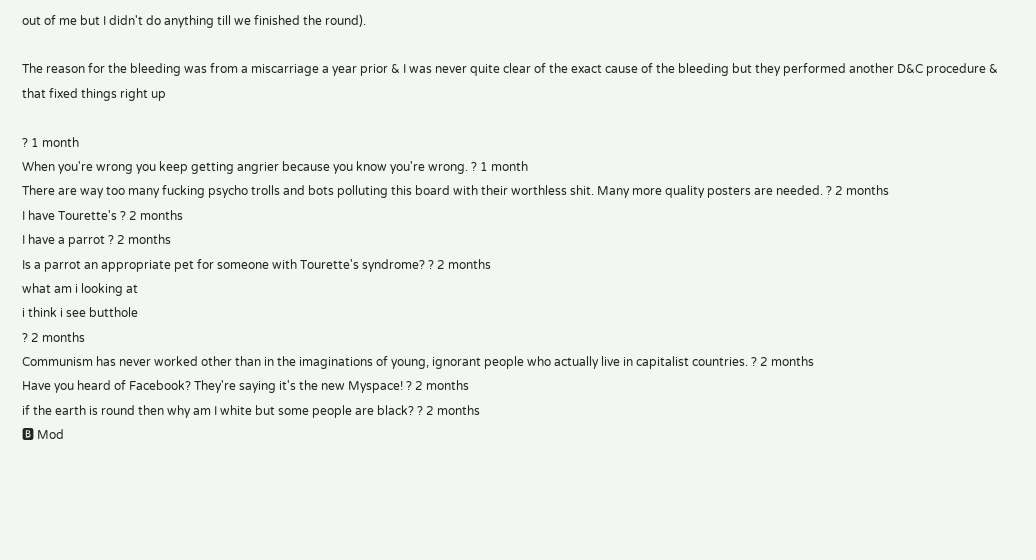out of me but I didn't do anything till we finished the round).

The reason for the bleeding was from a miscarriage a year prior & I was never quite clear of the exact cause of the bleeding but they performed another D&C procedure & that fixed things right up

? 1 month
When you're wrong you keep getting angrier because you know you're wrong. ? 1 month
There are way too many fucking psycho trolls and bots polluting this board with their worthless shit. Many more quality posters are needed. ? 2 months
I have Tourette's ? 2 months
I have a parrot ? 2 months
Is a parrot an appropriate pet for someone with Tourette's syndrome? ? 2 months
what am i looking at
i think i see butthole
? 2 months
Communism has never worked other than in the imaginations of young, ignorant people who actually live in capitalist countries. ? 2 months
Have you heard of Facebook? They're saying it's the new Myspace! ? 2 months
if the earth is round then why am I white but some people are black? ? 2 months
🅱 Mod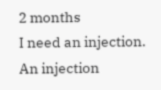2 months
I need an injection. An injection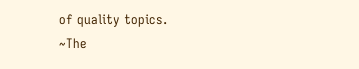of quality topics.
~The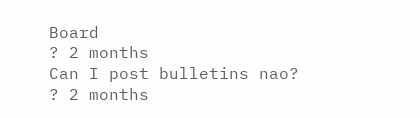Board
? 2 months
Can I post bulletins nao? ? 2 months